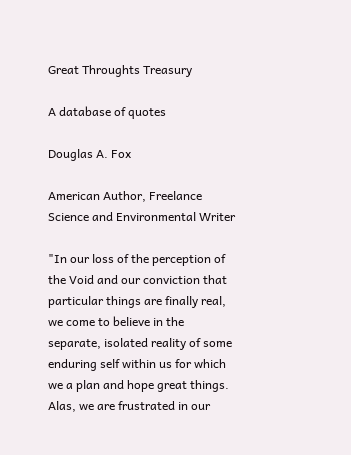Great Throughts Treasury

A database of quotes

Douglas A. Fox

American Author, Freelance Science and Environmental Writer

"In our loss of the perception of the Void and our conviction that particular things are finally real, we come to believe in the separate, isolated reality of some enduring self within us for which we a plan and hope great things. Alas, we are frustrated in our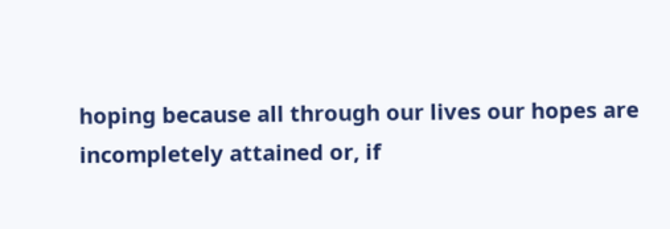hoping because all through our lives our hopes are incompletely attained or, if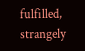fulfilled, strangely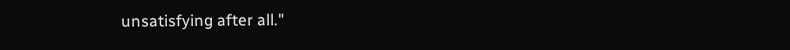unsatisfying after all."